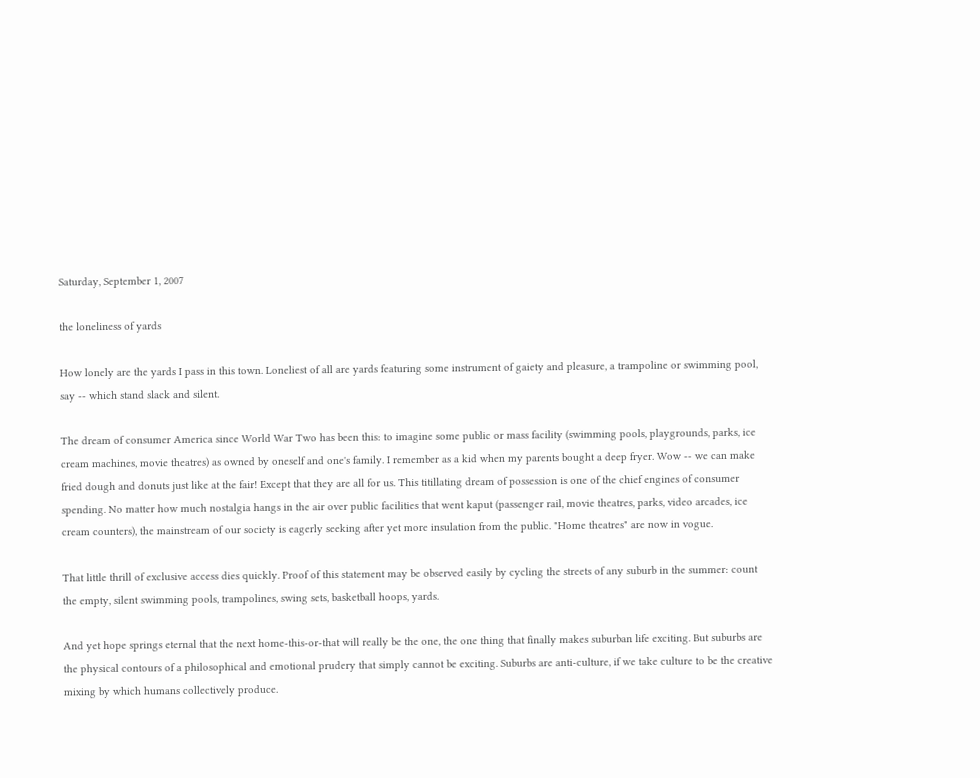Saturday, September 1, 2007

the loneliness of yards

How lonely are the yards I pass in this town. Loneliest of all are yards featuring some instrument of gaiety and pleasure, a trampoline or swimming pool, say -- which stand slack and silent.

The dream of consumer America since World War Two has been this: to imagine some public or mass facility (swimming pools, playgrounds, parks, ice cream machines, movie theatres) as owned by oneself and one's family. I remember as a kid when my parents bought a deep fryer. Wow -- we can make fried dough and donuts just like at the fair! Except that they are all for us. This titillating dream of possession is one of the chief engines of consumer spending. No matter how much nostalgia hangs in the air over public facilities that went kaput (passenger rail, movie theatres, parks, video arcades, ice cream counters), the mainstream of our society is eagerly seeking after yet more insulation from the public. "Home theatres" are now in vogue.

That little thrill of exclusive access dies quickly. Proof of this statement may be observed easily by cycling the streets of any suburb in the summer: count the empty, silent swimming pools, trampolines, swing sets, basketball hoops, yards.

And yet hope springs eternal that the next home-this-or-that will really be the one, the one thing that finally makes suburban life exciting. But suburbs are the physical contours of a philosophical and emotional prudery that simply cannot be exciting. Suburbs are anti-culture, if we take culture to be the creative mixing by which humans collectively produce.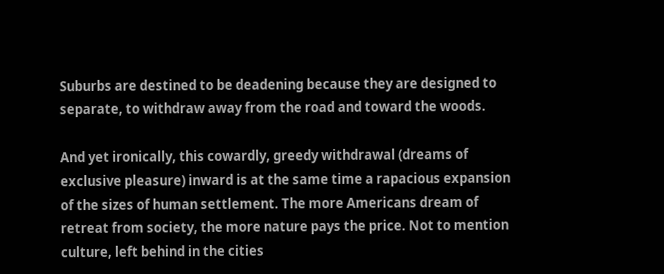Suburbs are destined to be deadening because they are designed to separate, to withdraw away from the road and toward the woods.

And yet ironically, this cowardly, greedy withdrawal (dreams of exclusive pleasure) inward is at the same time a rapacious expansion of the sizes of human settlement. The more Americans dream of retreat from society, the more nature pays the price. Not to mention culture, left behind in the cities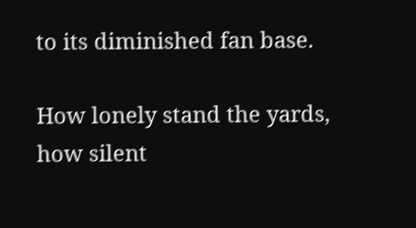to its diminished fan base.

How lonely stand the yards, how silent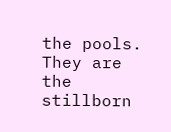the pools. They are the stillborn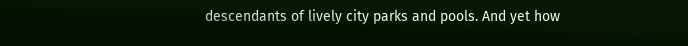descendants of lively city parks and pools. And yet how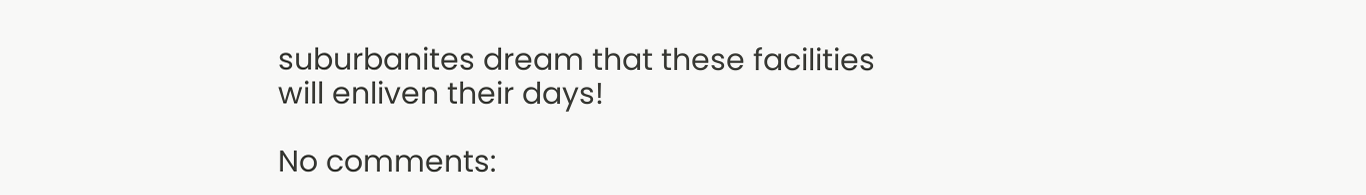suburbanites dream that these facilities will enliven their days!

No comments: